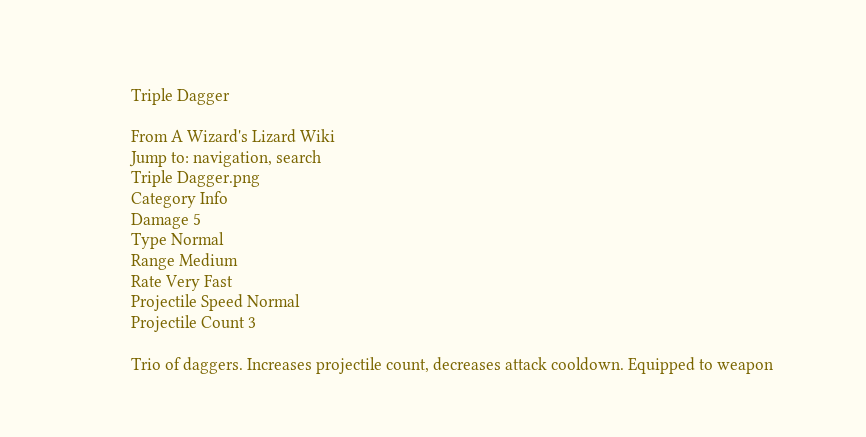Triple Dagger

From A Wizard's Lizard Wiki
Jump to: navigation, search
Triple Dagger.png
Category Info
Damage 5
Type Normal
Range Medium
Rate Very Fast
Projectile Speed Normal
Projectile Count 3

Trio of daggers. Increases projectile count, decreases attack cooldown. Equipped to weapon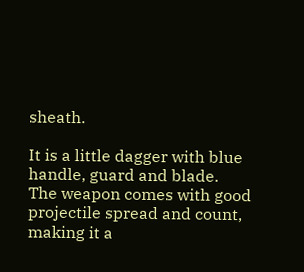sheath.

It is a little dagger with blue handle, guard and blade.
The weapon comes with good projectile spread and count, making it a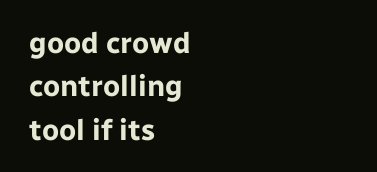good crowd controlling tool if its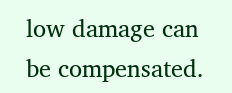low damage can be compensated.